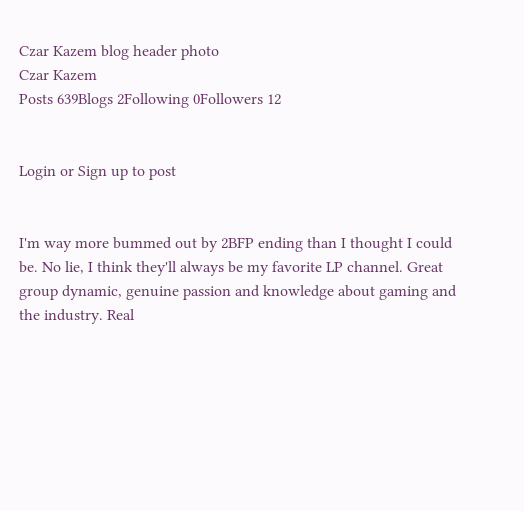Czar Kazem blog header photo
Czar Kazem
Posts 639Blogs 2Following 0Followers 12


Login or Sign up to post


I'm way more bummed out by 2BFP ending than I thought I could be. No lie, I think they'll always be my favorite LP channel. Great group dynamic, genuine passion and knowledge about gaming and the industry. Real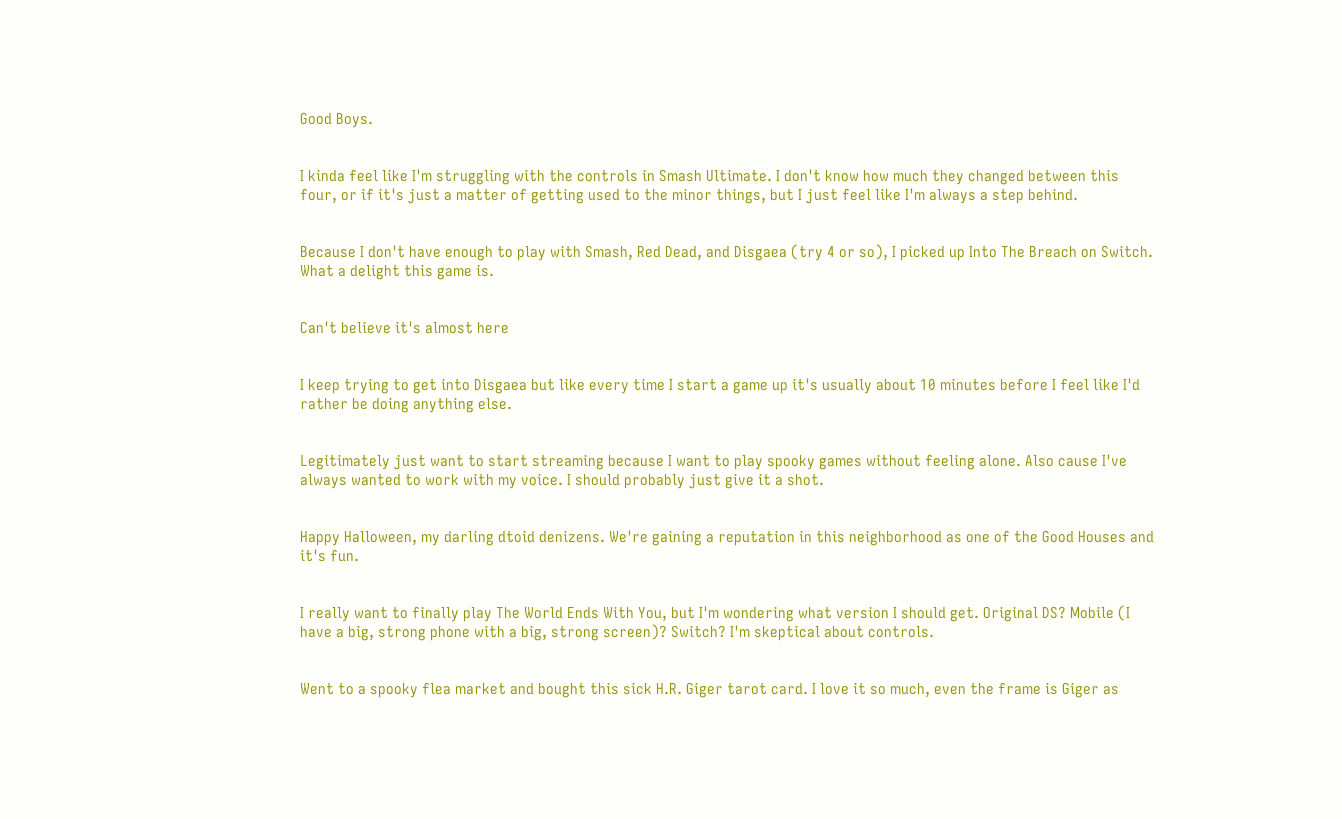Good Boys.


I kinda feel like I'm struggling with the controls in Smash Ultimate. I don't know how much they changed between this four, or if it's just a matter of getting used to the minor things, but I just feel like I'm always a step behind.


Because I don't have enough to play with Smash, Red Dead, and Disgaea (try 4 or so), I picked up Into The Breach on Switch. What a delight this game is.


Can't believe it's almost here


I keep trying to get into Disgaea but like every time I start a game up it's usually about 10 minutes before I feel like I'd rather be doing anything else.


Legitimately just want to start streaming because I want to play spooky games without feeling alone. Also cause I've always wanted to work with my voice. I should probably just give it a shot.


Happy Halloween, my darling dtoid denizens. We're gaining a reputation in this neighborhood as one of the Good Houses and it's fun.


I really want to finally play The World Ends With You, but I'm wondering what version I should get. Original DS? Mobile (I have a big, strong phone with a big, strong screen)? Switch? I'm skeptical about controls.


Went to a spooky flea market and bought this sick H.R. Giger tarot card. I love it so much, even the frame is Giger as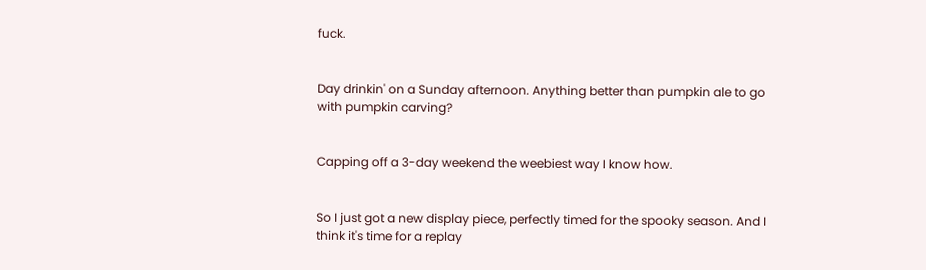fuck.


Day drinkin' on a Sunday afternoon. Anything better than pumpkin ale to go with pumpkin carving?


Capping off a 3-day weekend the weebiest way I know how.


So I just got a new display piece, perfectly timed for the spooky season. And I think it's time for a replay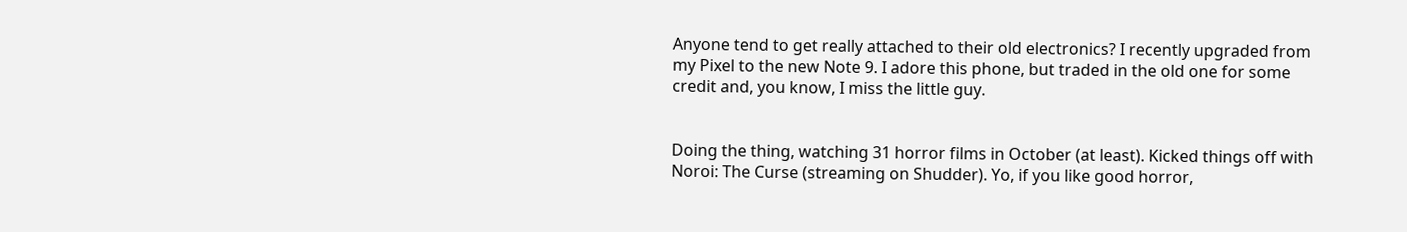Anyone tend to get really attached to their old electronics? I recently upgraded from my Pixel to the new Note 9. I adore this phone, but traded in the old one for some credit and, you know, I miss the little guy.


Doing the thing, watching 31 horror films in October (at least). Kicked things off with Noroi: The Curse (streaming on Shudder). Yo, if you like good horror,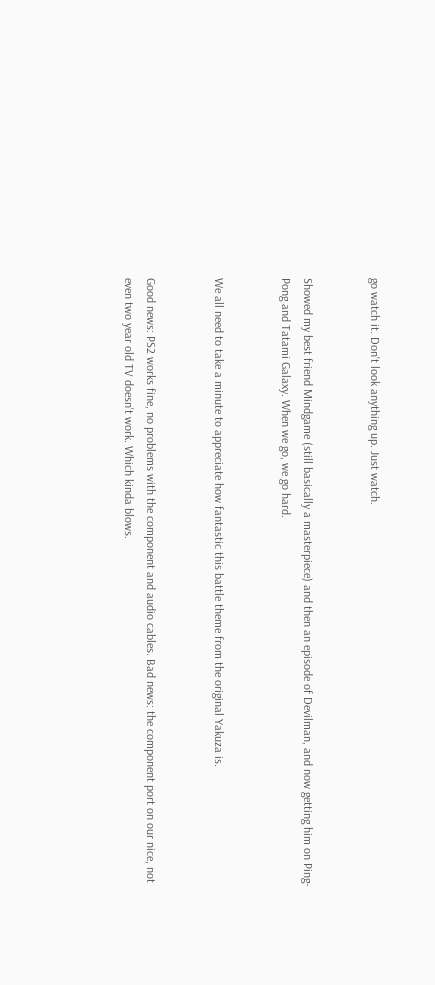go watch it. Don't look anything up. Just watch.


Showed my best friend Mindgame (still basically a masterpiece) and then an episode of Devilman, and now getting him on Ping-Pong and Tatami Galaxy. When we go, we go hard.


We all need to take a minute to appreciate how fantastic this battle theme from the original Yakuza is.


Good news: PS2 works fine, no problems with the component and audio cables. Bad news: the component port on our nice, not even two year old TV doesn't work. Which kinda blows.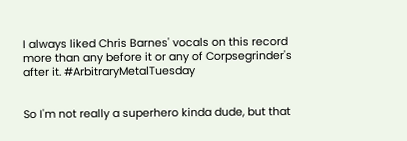I always liked Chris Barnes' vocals on this record more than any before it or any of Corpsegrinder's after it. #ArbitraryMetalTuesday


So I'm not really a superhero kinda dude, but that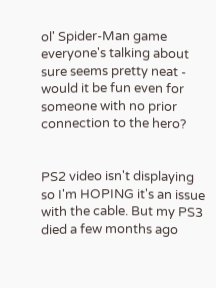ol' Spider-Man game everyone's talking about sure seems pretty neat - would it be fun even for someone with no prior connection to the hero?


PS2 video isn't displaying so I'm HOPING it's an issue with the cable. But my PS3 died a few months ago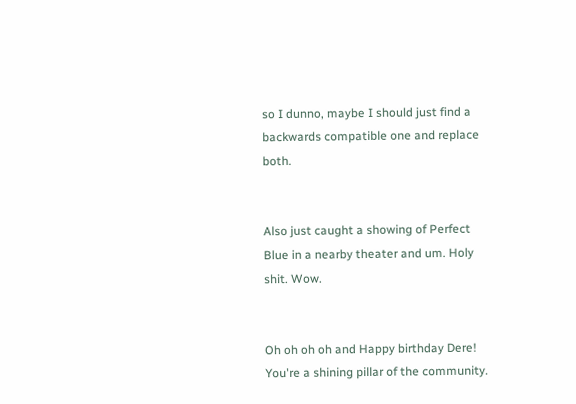so I dunno, maybe I should just find a backwards compatible one and replace both.


Also just caught a showing of Perfect Blue in a nearby theater and um. Holy shit. Wow.


Oh oh oh oh and Happy birthday Dere! You're a shining pillar of the community.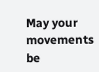May your movements be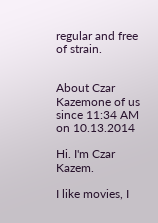regular and free of strain.


About Czar Kazemone of us since 11:34 AM on 10.13.2014

Hi. I'm Czar Kazem.

I like movies, I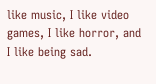like music, I like video games, I like horror, and I like being sad.